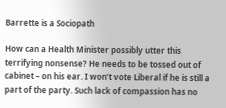Barrette is a Sociopath

How can a Health Minister possibly utter this terrifying nonsense? He needs to be tossed out of cabinet – on his ear. I won’t vote Liberal if he is still a part of the party. Such lack of compassion has no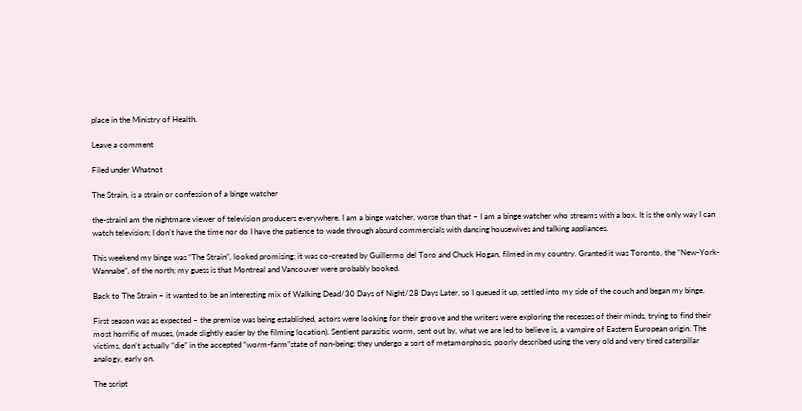place in the Ministry of Health.

Leave a comment

Filed under Whatnot

The Strain, is a strain or confession of a binge watcher

the-strainI am the nightmare viewer of television producers everywhere. I am a binge watcher, worse than that – I am a binge watcher who streams with a box. It is the only way I can watch television; I don’t have the time nor do I have the patience to wade through absurd commercials with dancing housewives and talking appliances.

This weekend my binge was “The Strain”, looked promising; it was co-created by Guillermo del Toro and Chuck Hogan, filmed in my country. Granted it was Toronto, the “New-York-Wannabe“, of the north; my guess is that Montreal and Vancouver were probably booked.

Back to The Strain – it wanted to be an interesting mix of Walking Dead/30 Days of Night/28 Days Later, so I queued it up, settled into my side of the couch and began my binge.

First season was as expected – the premise was being established, actors were looking for their groove and the writers were exploring the recesses of their minds, trying to find their most horrific of muses, (made slightly easier by the filming location). Sentient parasitic worm, sent out by, what we are led to believe is, a vampire of Eastern European origin. The victims, don’t actually “die” in the accepted “worm-farm”state of non-being; they undergo a sort of metamorphosis, poorly described using the very old and very tired caterpillar analogy, early on.

The script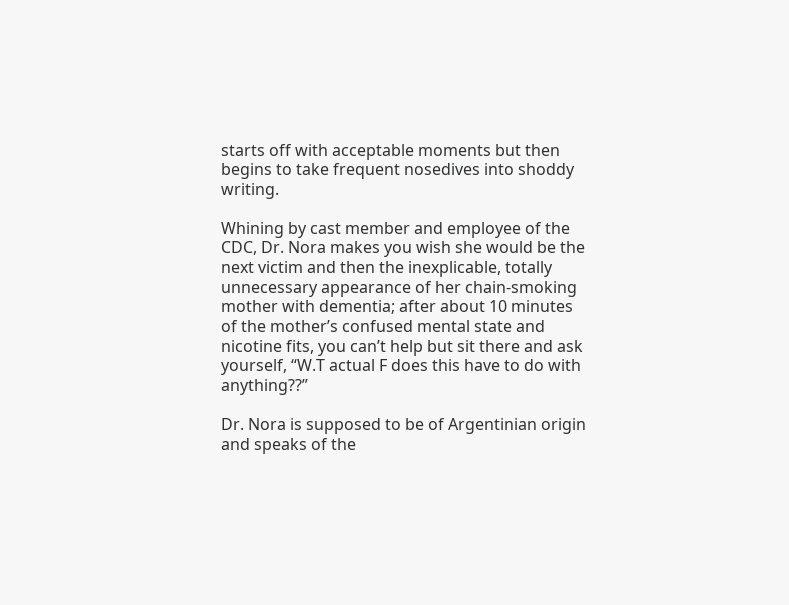starts off with acceptable moments but then begins to take frequent nosedives into shoddy writing.

Whining by cast member and employee of the CDC, Dr. Nora makes you wish she would be the next victim and then the inexplicable, totally unnecessary appearance of her chain-smoking mother with dementia; after about 10 minutes of the mother’s confused mental state and nicotine fits, you can’t help but sit there and ask yourself, “W.T actual F does this have to do with anything??”

Dr. Nora is supposed to be of Argentinian origin and speaks of the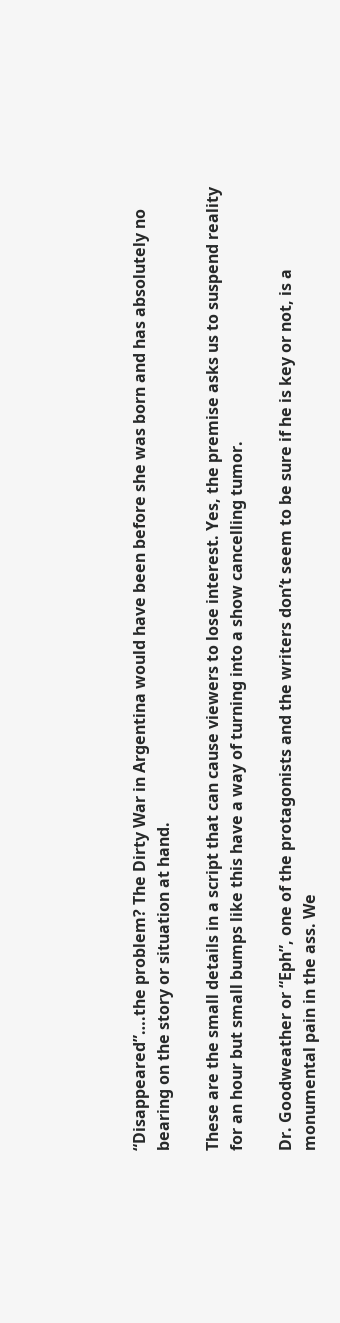“Disappeared”….the problem? The Dirty War in Argentina would have been before she was born and has absolutely no bearing on the story or situation at hand.

These are the small details in a script that can cause viewers to lose interest. Yes, the premise asks us to suspend reality for an hour but small bumps like this have a way of turning into a show cancelling tumor.

Dr. Goodweather or “Eph”, one of the protagonists and the writers don’t seem to be sure if he is key or not, is a monumental pain in the ass. We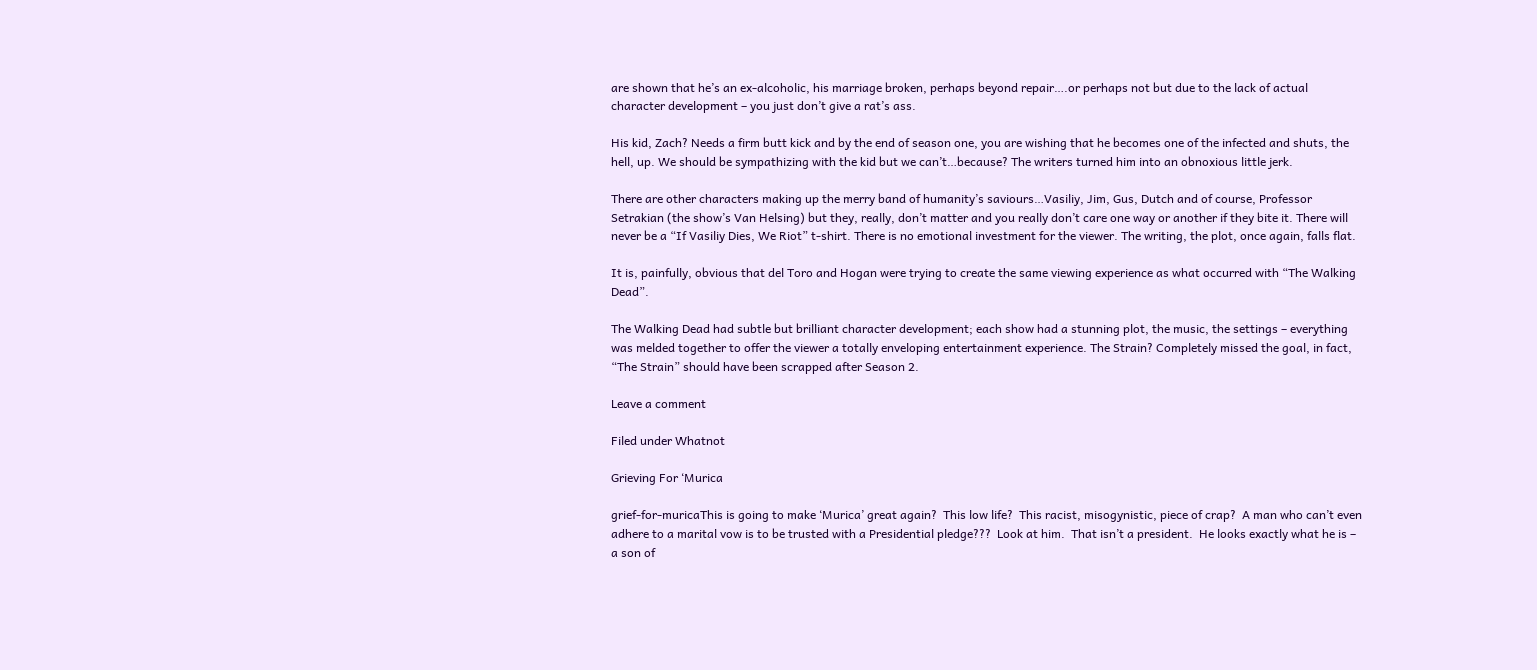are shown that he’s an ex-alcoholic, his marriage broken, perhaps beyond repair….or perhaps not but due to the lack of actual character development – you just don’t give a rat’s ass.

His kid, Zach? Needs a firm butt kick and by the end of season one, you are wishing that he becomes one of the infected and shuts, the hell, up. We should be sympathizing with the kid but we can’t…because? The writers turned him into an obnoxious little jerk.

There are other characters making up the merry band of humanity’s saviours…Vasiliy, Jim, Gus, Dutch and of course, Professor Setrakian (the show’s Van Helsing) but they, really, don’t matter and you really don’t care one way or another if they bite it. There will never be a “If Vasiliy Dies, We Riot” t-shirt. There is no emotional investment for the viewer. The writing, the plot, once again, falls flat.

It is, painfully, obvious that del Toro and Hogan were trying to create the same viewing experience as what occurred with “The Walking Dead”.

The Walking Dead had subtle but brilliant character development; each show had a stunning plot, the music, the settings – everything was melded together to offer the viewer a totally enveloping entertainment experience. The Strain? Completely missed the goal, in fact, “The Strain” should have been scrapped after Season 2.

Leave a comment

Filed under Whatnot

Grieving For ‘Murica

grief-for-muricaThis is going to make ‘Murica’ great again?  This low life?  This racist, misogynistic, piece of crap?  A man who can’t even adhere to a marital vow is to be trusted with a Presidential pledge???  Look at him.  That isn’t a president.  He looks exactly what he is – a son of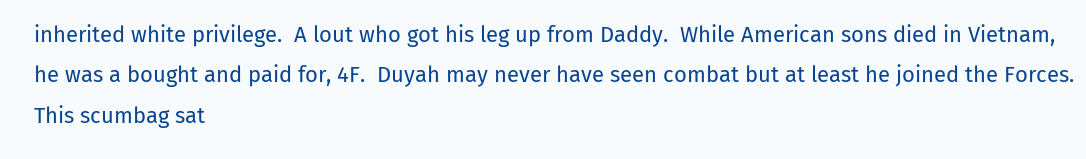inherited white privilege.  A lout who got his leg up from Daddy.  While American sons died in Vietnam, he was a bought and paid for, 4F.  Duyah may never have seen combat but at least he joined the Forces.  This scumbag sat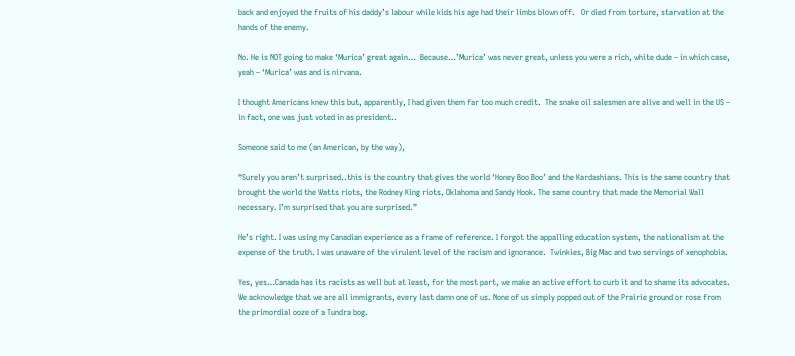back and enjoyed the fruits of his daddy’s labour while kids his age had their limbs blown off.   Or died from torture, starvation at the hands of the enemy.

No. He is NOT going to make ‘Murica’ great again…  Because…’Murica’ was never great, unless you were a rich, white dude – in which case, yeah – ‘Murica’ was and is nirvana.

I thought Americans knew this but, apparently, I had given them far too much credit.  The snake oil salesmen are alive and well in the US – in fact, one was just voted in as president..

Someone said to me (an American, by the way),

“Surely you aren’t surprised..this is the country that gives the world ‘Honey Boo Boo’ and the Kardashians. This is the same country that brought the world the Watts riots, the Rodney King riots, Oklahoma and Sandy Hook. The same country that made the Memorial Wall necessary. I’m surprised that you are surprised.”

He’s right. I was using my Canadian experience as a frame of reference. I forgot the appalling education system, the nationalism at the expense of the truth. I was unaware of the virulent level of the racism and ignorance.  Twinkies, Big Mac and two servings of xenophobia.

Yes, yes…Canada has its racists as well but at least, for the most part, we make an active effort to curb it and to shame its advocates. We acknowledge that we are all immigrants, every last damn one of us. None of us simply popped out of the Prairie ground or rose from the primordial ooze of a Tundra bog.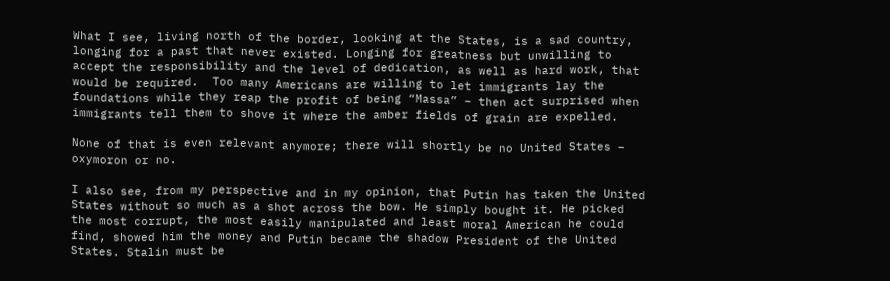What I see, living north of the border, looking at the States, is a sad country, longing for a past that never existed. Longing for greatness but unwilling to accept the responsibility and the level of dedication, as well as hard work, that would be required.  Too many Americans are willing to let immigrants lay the foundations while they reap the profit of being “Massa” – then act surprised when immigrants tell them to shove it where the amber fields of grain are expelled.

None of that is even relevant anymore; there will shortly be no United States – oxymoron or no.

I also see, from my perspective and in my opinion, that Putin has taken the United States without so much as a shot across the bow. He simply bought it. He picked the most corrupt, the most easily manipulated and least moral American he could find, showed him the money and Putin became the shadow President of the United States. Stalin must be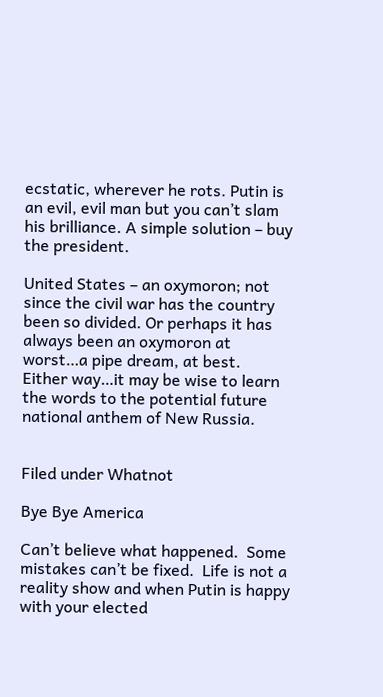ecstatic, wherever he rots. Putin is an evil, evil man but you can’t slam his brilliance. A simple solution – buy the president.

United States – an oxymoron; not since the civil war has the country been so divided. Or perhaps it has always been an oxymoron at worst…a pipe dream, at best.  Either way…it may be wise to learn the words to the potential future national anthem of New Russia.


Filed under Whatnot

Bye Bye America

Can’t believe what happened.  Some mistakes can’t be fixed.  Life is not a reality show and when Putin is happy with your elected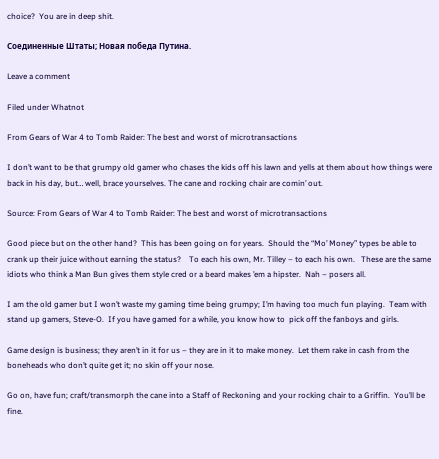choice?  You are in deep shit.

Соединенные Штаты; Новая победа Путина.

Leave a comment

Filed under Whatnot

From Gears of War 4 to Tomb Raider: The best and worst of microtransactions

I don’t want to be that grumpy old gamer who chases the kids off his lawn and yells at them about how things were back in his day, but… well, brace yourselves. The cane and rocking chair are comin’ out.

Source: From Gears of War 4 to Tomb Raider: The best and worst of microtransactions

Good piece but on the other hand?  This has been going on for years.  Should the “Mo’ Money” types be able to crank up their juice without earning the status?    To each his own, Mr. Tilley – to each his own.   These are the same idiots who think a Man Bun gives them style cred or a beard makes ’em a hipster.  Nah – posers all.

I am the old gamer but I won’t waste my gaming time being grumpy; I’m having too much fun playing.  Team with stand up gamers, Steve-O.  If you have gamed for a while, you know how to  pick off the fanboys and girls.

Game design is business; they aren’t in it for us – they are in it to make money.  Let them rake in cash from the boneheads who don’t quite get it; no skin off your nose.

Go on, have fun; craft/transmorph the cane into a Staff of Reckoning and your rocking chair to a Griffin.  You’ll be fine.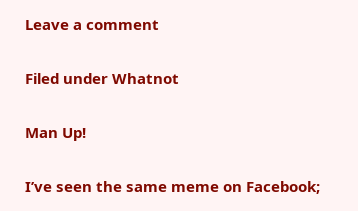Leave a comment

Filed under Whatnot

Man Up!

I’ve seen the same meme on Facebook;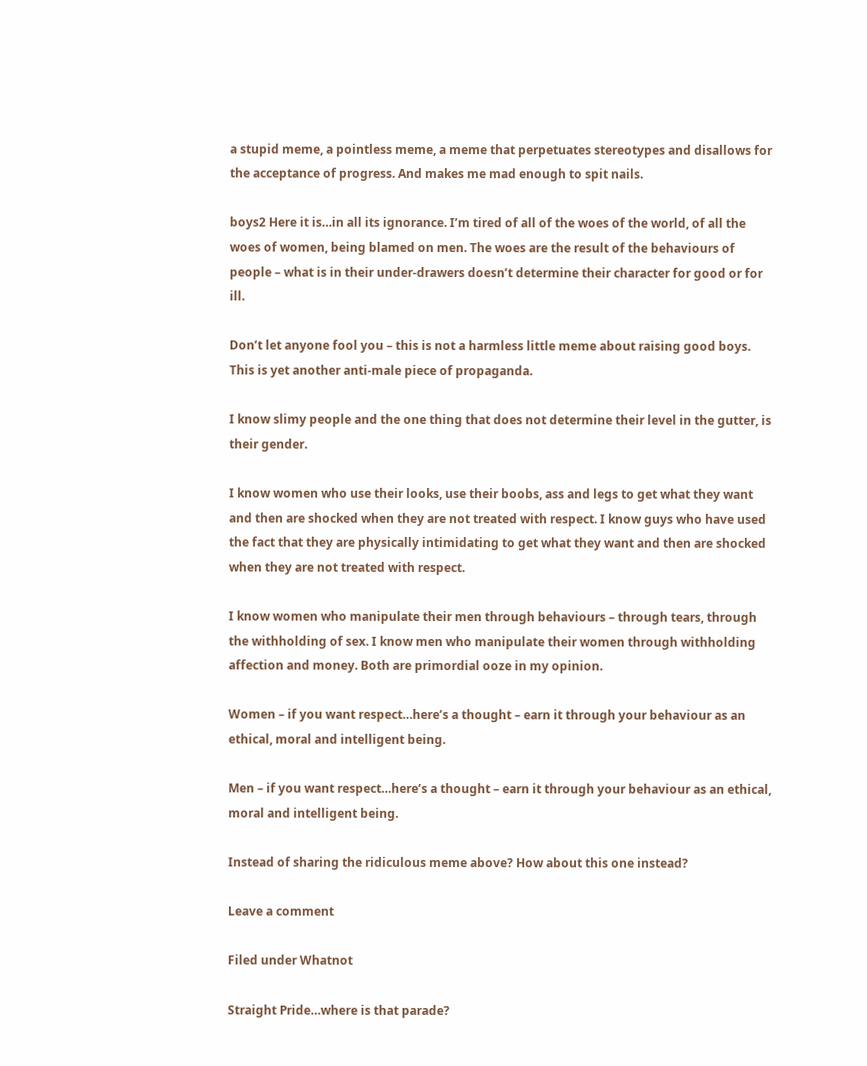a stupid meme, a pointless meme, a meme that perpetuates stereotypes and disallows for the acceptance of progress. And makes me mad enough to spit nails.

boys2 Here it is…in all its ignorance. I’m tired of all of the woes of the world, of all the woes of women, being blamed on men. The woes are the result of the behaviours of people – what is in their under-drawers doesn’t determine their character for good or for ill.

Don’t let anyone fool you – this is not a harmless little meme about raising good boys. This is yet another anti-male piece of propaganda.

I know slimy people and the one thing that does not determine their level in the gutter, is their gender.

I know women who use their looks, use their boobs, ass and legs to get what they want and then are shocked when they are not treated with respect. I know guys who have used the fact that they are physically intimidating to get what they want and then are shocked when they are not treated with respect.

I know women who manipulate their men through behaviours – through tears, through the withholding of sex. I know men who manipulate their women through withholding affection and money. Both are primordial ooze in my opinion.

Women – if you want respect…here’s a thought – earn it through your behaviour as an ethical, moral and intelligent being.

Men – if you want respect…here’s a thought – earn it through your behaviour as an ethical, moral and intelligent being.

Instead of sharing the ridiculous meme above? How about this one instead?

Leave a comment

Filed under Whatnot

Straight Pride…where is that parade?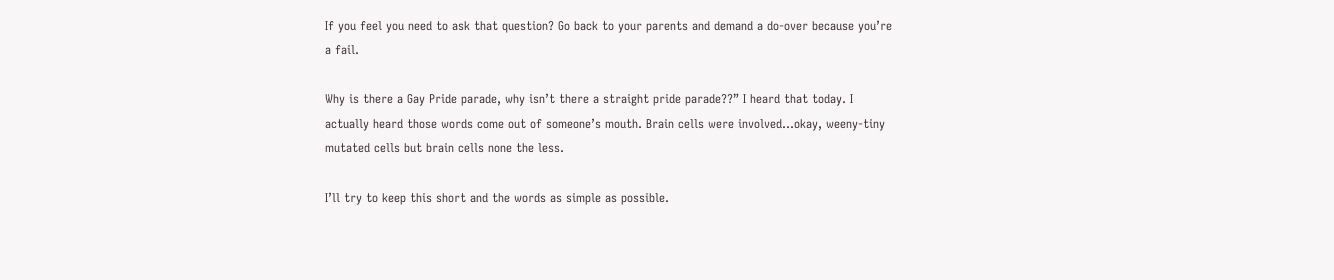If you feel you need to ask that question? Go back to your parents and demand a do-over because you’re a fail.

Why is there a Gay Pride parade, why isn’t there a straight pride parade??” I heard that today. I actually heard those words come out of someone’s mouth. Brain cells were involved…okay, weeny-tiny mutated cells but brain cells none the less.

I’ll try to keep this short and the words as simple as possible.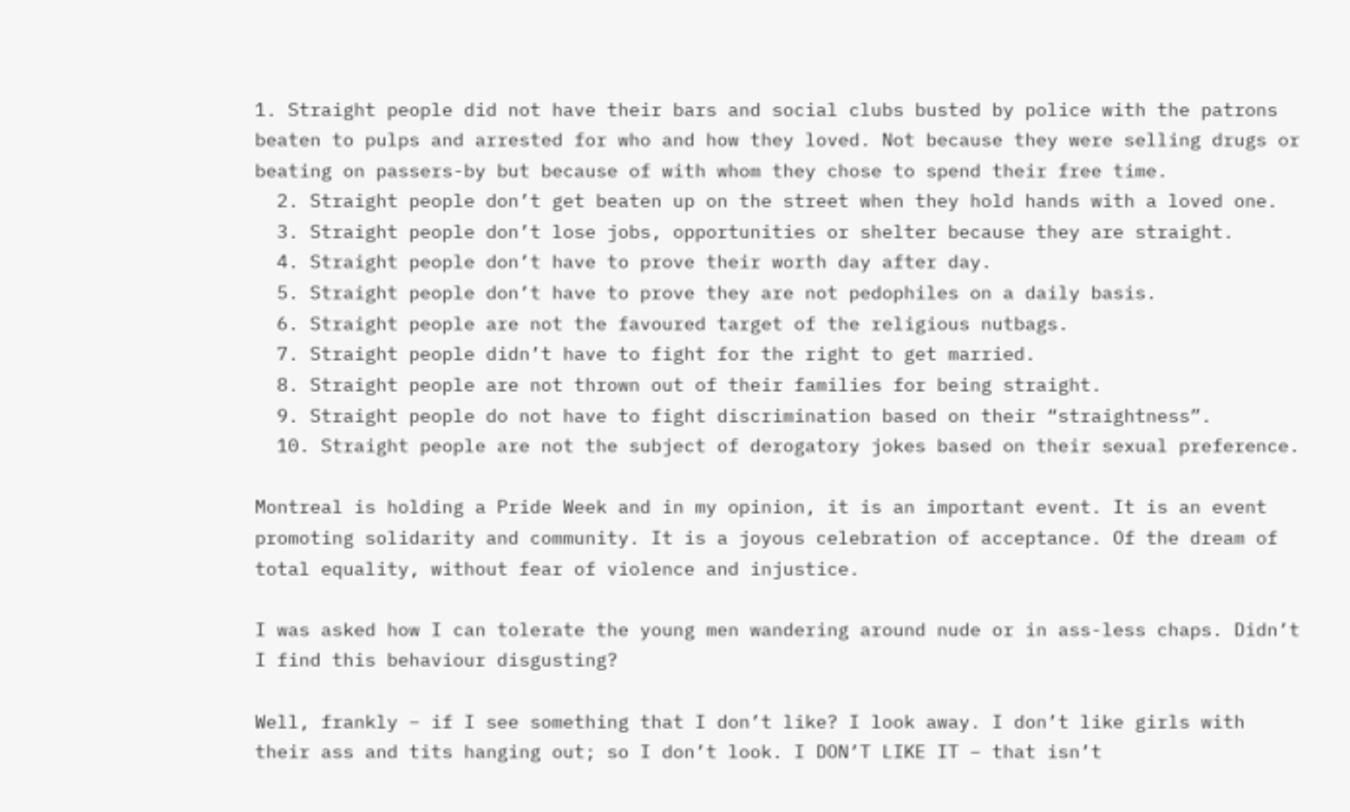1. Straight people did not have their bars and social clubs busted by police with the patrons beaten to pulps and arrested for who and how they loved. Not because they were selling drugs or beating on passers-by but because of with whom they chose to spend their free time.
  2. Straight people don’t get beaten up on the street when they hold hands with a loved one.
  3. Straight people don’t lose jobs, opportunities or shelter because they are straight.
  4. Straight people don’t have to prove their worth day after day.
  5. Straight people don’t have to prove they are not pedophiles on a daily basis.
  6. Straight people are not the favoured target of the religious nutbags.
  7. Straight people didn’t have to fight for the right to get married.
  8. Straight people are not thrown out of their families for being straight.
  9. Straight people do not have to fight discrimination based on their “straightness”.
  10. Straight people are not the subject of derogatory jokes based on their sexual preference.

Montreal is holding a Pride Week and in my opinion, it is an important event. It is an event promoting solidarity and community. It is a joyous celebration of acceptance. Of the dream of total equality, without fear of violence and injustice.

I was asked how I can tolerate the young men wandering around nude or in ass-less chaps. Didn’t I find this behaviour disgusting?

Well, frankly – if I see something that I don’t like? I look away. I don’t like girls with their ass and tits hanging out; so I don’t look. I DON’T LIKE IT – that isn’t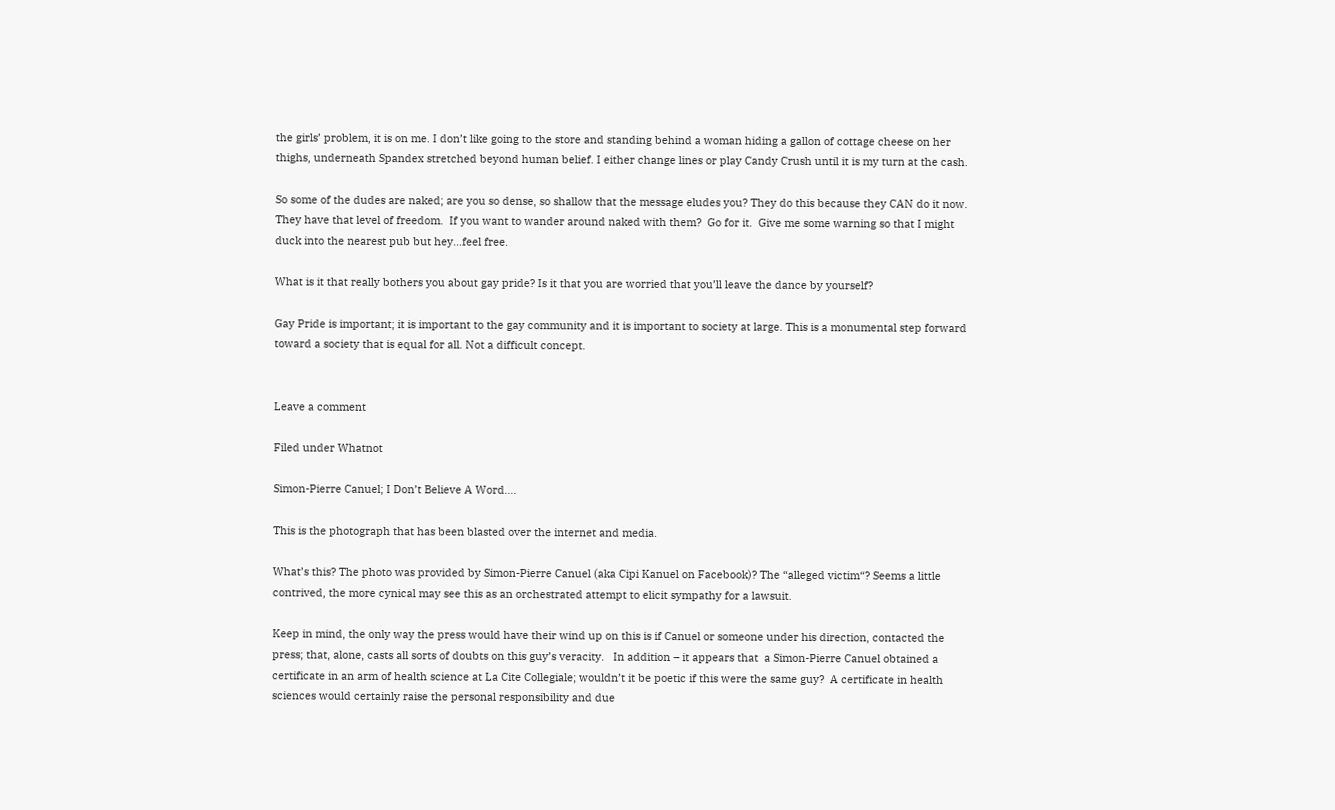the girls’ problem, it is on me. I don’t like going to the store and standing behind a woman hiding a gallon of cottage cheese on her thighs, underneath Spandex stretched beyond human belief. I either change lines or play Candy Crush until it is my turn at the cash.

So some of the dudes are naked; are you so dense, so shallow that the message eludes you? They do this because they CAN do it now. They have that level of freedom.  If you want to wander around naked with them?  Go for it.  Give me some warning so that I might duck into the nearest pub but hey…feel free.

What is it that really bothers you about gay pride? Is it that you are worried that you’ll leave the dance by yourself?

Gay Pride is important; it is important to the gay community and it is important to society at large. This is a monumental step forward toward a society that is equal for all. Not a difficult concept.


Leave a comment

Filed under Whatnot

Simon-Pierre Canuel; I Don’t Believe A Word….

This is the photograph that has been blasted over the internet and media.

What’s this? The photo was provided by Simon-Pierre Canuel (aka Cipi Kanuel on Facebook)? The “alleged victim“? Seems a little contrived, the more cynical may see this as an orchestrated attempt to elicit sympathy for a lawsuit.

Keep in mind, the only way the press would have their wind up on this is if Canuel or someone under his direction, contacted the press; that, alone, casts all sorts of doubts on this guy’s veracity.   In addition – it appears that  a Simon-Pierre Canuel obtained a certificate in an arm of health science at La Cite Collegiale; wouldn’t it be poetic if this were the same guy?  A certificate in health sciences would certainly raise the personal responsibility and due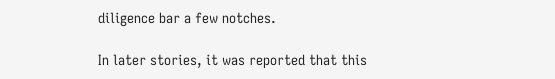diligence bar a few notches.

In later stories, it was reported that this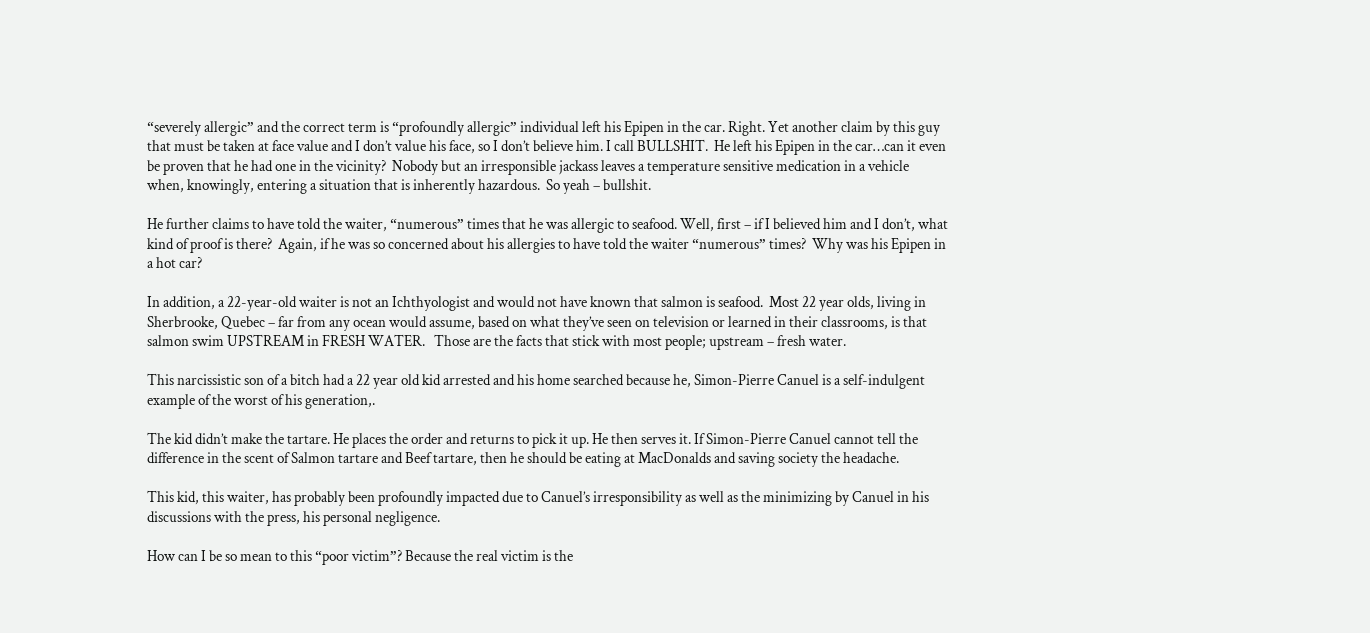“severely allergic” and the correct term is “profoundly allergic” individual left his Epipen in the car. Right. Yet another claim by this guy that must be taken at face value and I don’t value his face, so I don’t believe him. I call BULLSHIT.  He left his Epipen in the car…can it even be proven that he had one in the vicinity?  Nobody but an irresponsible jackass leaves a temperature sensitive medication in a vehicle when, knowingly, entering a situation that is inherently hazardous.  So yeah – bullshit.

He further claims to have told the waiter, “numerous” times that he was allergic to seafood. Well, first – if I believed him and I don’t, what kind of proof is there?  Again, if he was so concerned about his allergies to have told the waiter “numerous” times?  Why was his Epipen in a hot car?

In addition, a 22-year-old waiter is not an Ichthyologist and would not have known that salmon is seafood.  Most 22 year olds, living in Sherbrooke, Quebec – far from any ocean would assume, based on what they’ve seen on television or learned in their classrooms, is that salmon swim UPSTREAM in FRESH WATER.   Those are the facts that stick with most people; upstream – fresh water.

This narcissistic son of a bitch had a 22 year old kid arrested and his home searched because he, Simon-Pierre Canuel is a self-indulgent example of the worst of his generation,.

The kid didn’t make the tartare. He places the order and returns to pick it up. He then serves it. If Simon-Pierre Canuel cannot tell the difference in the scent of Salmon tartare and Beef tartare, then he should be eating at MacDonalds and saving society the headache.

This kid, this waiter, has probably been profoundly impacted due to Canuel’s irresponsibility as well as the minimizing by Canuel in his discussions with the press, his personal negligence.

How can I be so mean to this “poor victim”? Because the real victim is the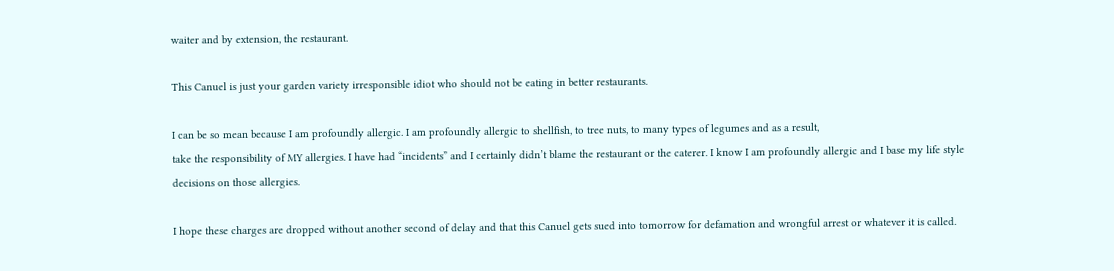waiter and by extension, the restaurant.

This Canuel is just your garden variety irresponsible idiot who should not be eating in better restaurants.

I can be so mean because I am profoundly allergic. I am profoundly allergic to shellfish, to tree nuts, to many types of legumes and as a result,
take the responsibility of MY allergies. I have had “incidents” and I certainly didn’t blame the restaurant or the caterer. I know I am profoundly allergic and I base my life style decisions on those allergies.

I hope these charges are dropped without another second of delay and that this Canuel gets sued into tomorrow for defamation and wrongful arrest or whatever it is called.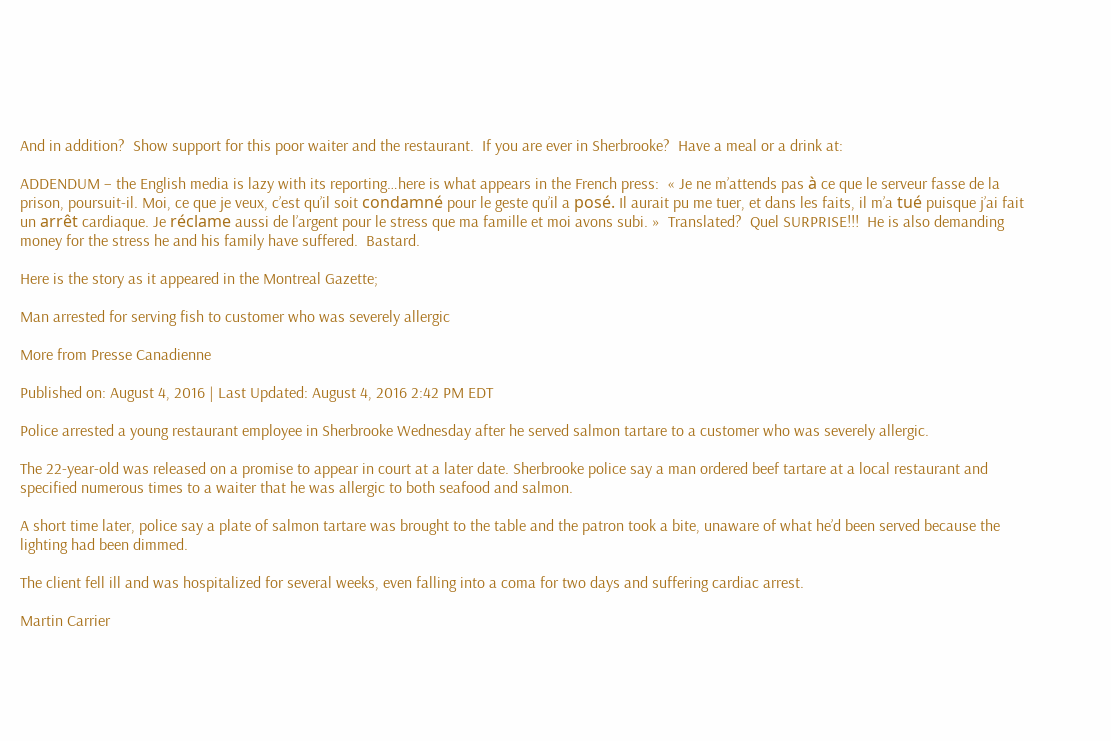And in addition?  Show support for this poor waiter and the restaurant.  If you are ever in Sherbrooke?  Have a meal or a drink at:

ADDENDUM – the English media is lazy with its reporting…here is what appears in the French press:  « Je ne m’attends pas à ce que le serveur fasse de la prison, poursuit-il. Moi, ce que je veux, c’est qu’il soit condamné pour le geste qu’il a posé. Il aurait pu me tuer, et dans les faits, il m’a tué puisque j’ai fait un arrêt cardiaque. Je réclame aussi de l’argent pour le stress que ma famille et moi avons subi. »  Translated?  Quel SURPRISE!!!  He is also demanding money for the stress he and his family have suffered.  Bastard.

Here is the story as it appeared in the Montreal Gazette;

Man arrested for serving fish to customer who was severely allergic

More from Presse Canadienne

Published on: August 4, 2016 | Last Updated: August 4, 2016 2:42 PM EDT

Police arrested a young restaurant employee in Sherbrooke Wednesday after he served salmon tartare to a customer who was severely allergic.

The 22-year-old was released on a promise to appear in court at a later date. Sherbrooke police say a man ordered beef tartare at a local restaurant and specified numerous times to a waiter that he was allergic to both seafood and salmon.

A short time later, police say a plate of salmon tartare was brought to the table and the patron took a bite, unaware of what he’d been served because the lighting had been dimmed.

The client fell ill and was hospitalized for several weeks, even falling into a coma for two days and suffering cardiac arrest.

Martin Carrier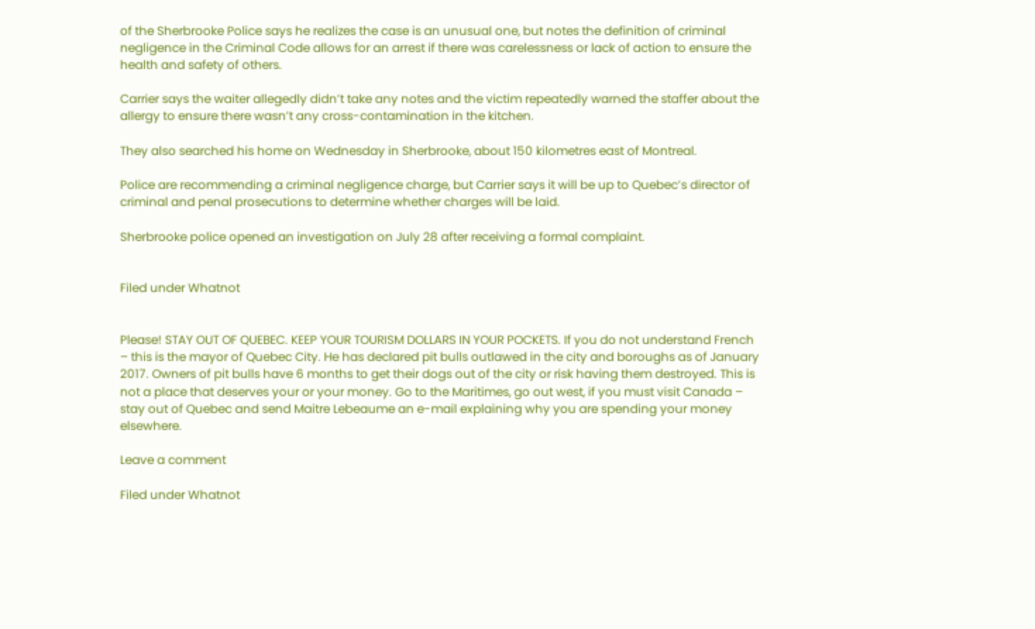of the Sherbrooke Police says he realizes the case is an unusual one, but notes the definition of criminal negligence in the Criminal Code allows for an arrest if there was carelessness or lack of action to ensure the health and safety of others.

Carrier says the waiter allegedly didn’t take any notes and the victim repeatedly warned the staffer about the allergy to ensure there wasn’t any cross-contamination in the kitchen.

They also searched his home on Wednesday in Sherbrooke, about 150 kilometres east of Montreal.

Police are recommending a criminal negligence charge, but Carrier says it will be up to Quebec’s director of criminal and penal prosecutions to determine whether charges will be laid.

Sherbrooke police opened an investigation on July 28 after receiving a formal complaint.


Filed under Whatnot


Please! STAY OUT OF QUEBEC. KEEP YOUR TOURISM DOLLARS IN YOUR POCKETS. If you do not understand French – this is the mayor of Quebec City. He has declared pit bulls outlawed in the city and boroughs as of January 2017. Owners of pit bulls have 6 months to get their dogs out of the city or risk having them destroyed. This is not a place that deserves your or your money. Go to the Maritimes, go out west, if you must visit Canada – stay out of Quebec and send Maitre Lebeaume an e-mail explaining why you are spending your money elsewhere.

Leave a comment

Filed under Whatnot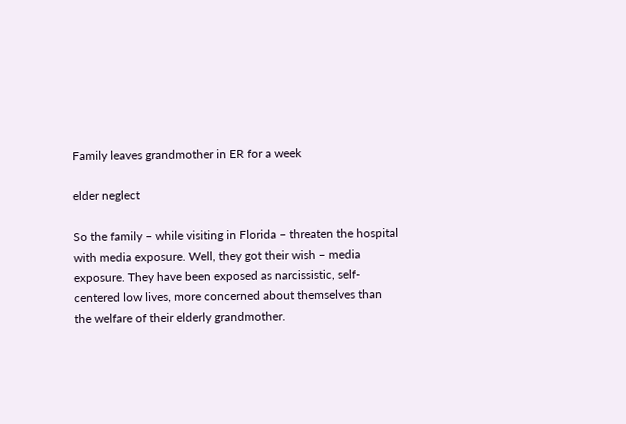Family leaves grandmother in ER for a week

elder neglect

So the family – while visiting in Florida – threaten the hospital with media exposure. Well, they got their wish – media exposure. They have been exposed as narcissistic, self-centered low lives, more concerned about themselves than the welfare of their elderly grandmother.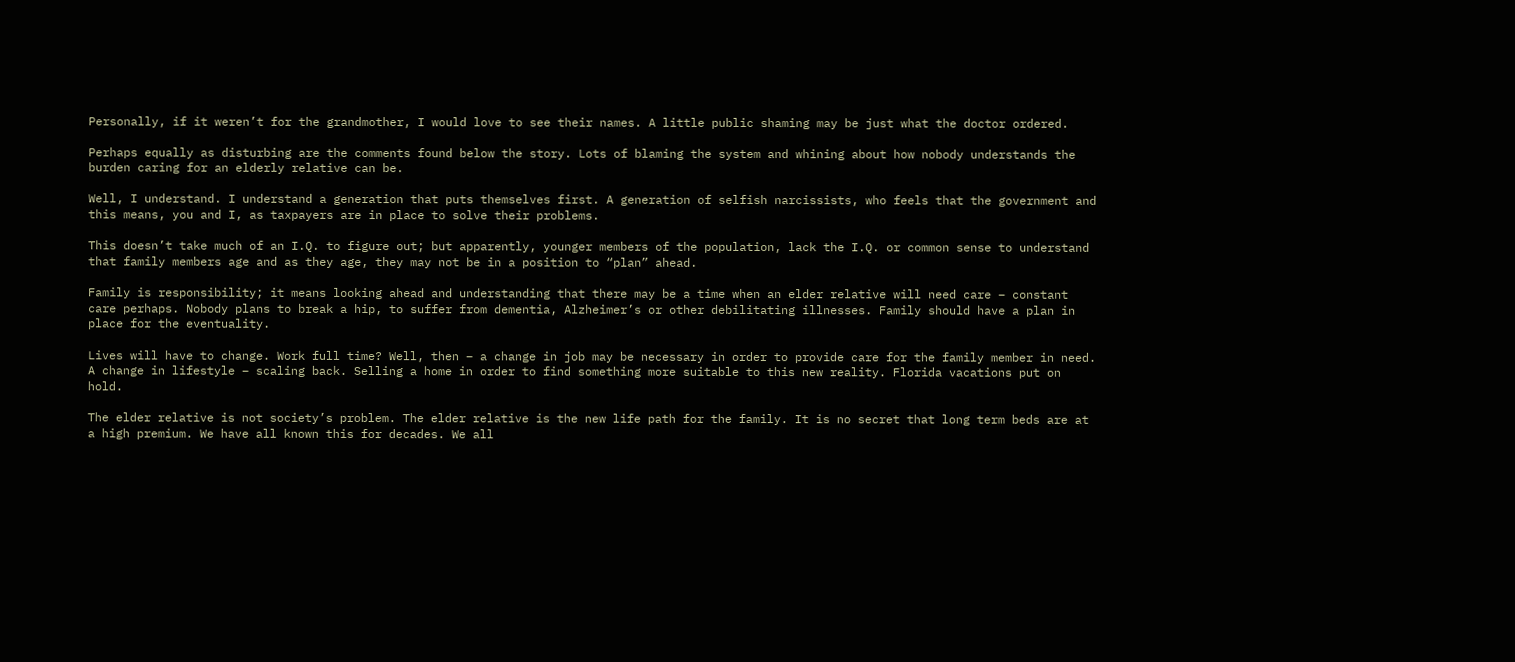Personally, if it weren’t for the grandmother, I would love to see their names. A little public shaming may be just what the doctor ordered.

Perhaps equally as disturbing are the comments found below the story. Lots of blaming the system and whining about how nobody understands the burden caring for an elderly relative can be.

Well, I understand. I understand a generation that puts themselves first. A generation of selfish narcissists, who feels that the government and this means, you and I, as taxpayers are in place to solve their problems.

This doesn’t take much of an I.Q. to figure out; but apparently, younger members of the population, lack the I.Q. or common sense to understand that family members age and as they age, they may not be in a position to “plan” ahead.

Family is responsibility; it means looking ahead and understanding that there may be a time when an elder relative will need care – constant care perhaps. Nobody plans to break a hip, to suffer from dementia, Alzheimer’s or other debilitating illnesses. Family should have a plan in place for the eventuality.

Lives will have to change. Work full time? Well, then – a change in job may be necessary in order to provide care for the family member in need. A change in lifestyle – scaling back. Selling a home in order to find something more suitable to this new reality. Florida vacations put on hold.

The elder relative is not society’s problem. The elder relative is the new life path for the family. It is no secret that long term beds are at a high premium. We have all known this for decades. We all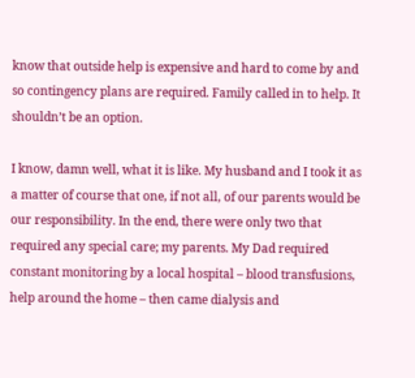know that outside help is expensive and hard to come by and so contingency plans are required. Family called in to help. It shouldn’t be an option.

I know, damn well, what it is like. My husband and I took it as a matter of course that one, if not all, of our parents would be our responsibility. In the end, there were only two that required any special care; my parents. My Dad required constant monitoring by a local hospital – blood transfusions, help around the home – then came dialysis and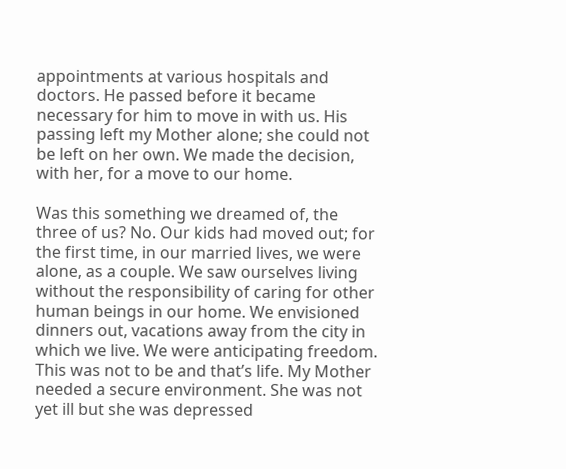appointments at various hospitals and doctors. He passed before it became necessary for him to move in with us. His passing left my Mother alone; she could not be left on her own. We made the decision, with her, for a move to our home.

Was this something we dreamed of, the three of us? No. Our kids had moved out; for the first time, in our married lives, we were alone, as a couple. We saw ourselves living without the responsibility of caring for other human beings in our home. We envisioned dinners out, vacations away from the city in which we live. We were anticipating freedom. This was not to be and that’s life. My Mother needed a secure environment. She was not yet ill but she was depressed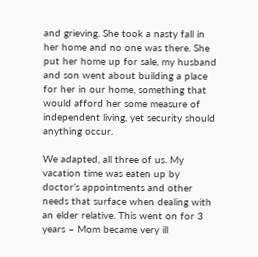and grieving. She took a nasty fall in her home and no one was there. She put her home up for sale, my husband and son went about building a place for her in our home, something that would afford her some measure of independent living, yet security should anything occur.

We adapted, all three of us. My vacation time was eaten up by doctor’s appointments and other needs that surface when dealing with an elder relative. This went on for 3 years – Mom became very ill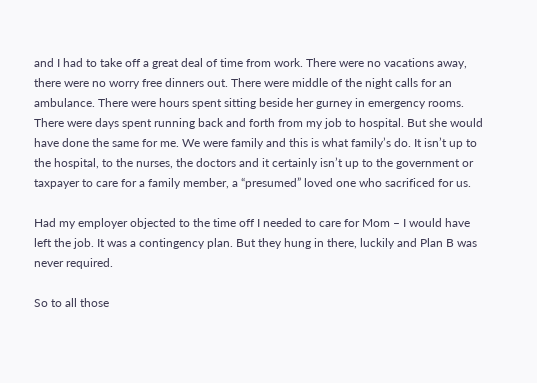and I had to take off a great deal of time from work. There were no vacations away, there were no worry free dinners out. There were middle of the night calls for an ambulance. There were hours spent sitting beside her gurney in emergency rooms. There were days spent running back and forth from my job to hospital. But she would have done the same for me. We were family and this is what family’s do. It isn’t up to the hospital, to the nurses, the doctors and it certainly isn’t up to the government or taxpayer to care for a family member, a “presumed” loved one who sacrificed for us.

Had my employer objected to the time off I needed to care for Mom – I would have left the job. It was a contingency plan. But they hung in there, luckily and Plan B was never required.

So to all those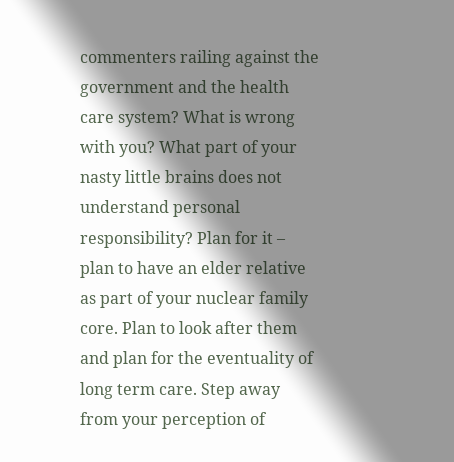commenters railing against the government and the health care system? What is wrong with you? What part of your nasty little brains does not understand personal responsibility? Plan for it – plan to have an elder relative as part of your nuclear family core. Plan to look after them and plan for the eventuality of long term care. Step away from your perception of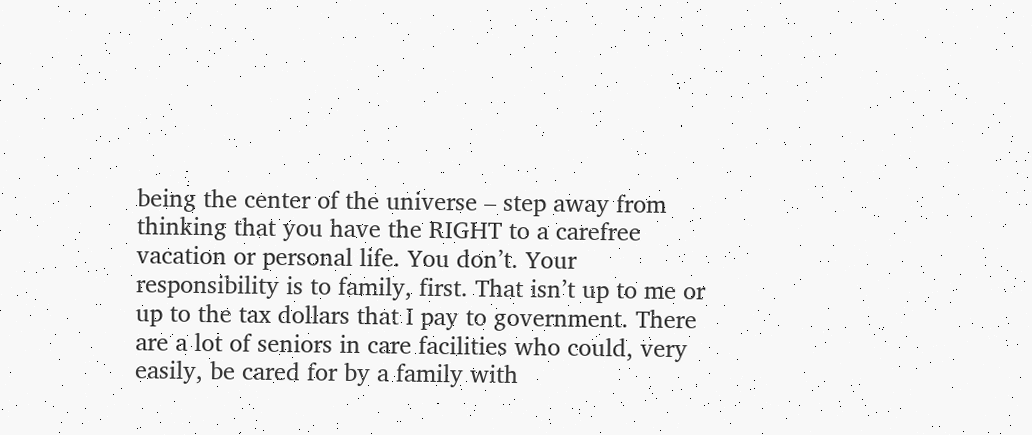being the center of the universe – step away from thinking that you have the RIGHT to a carefree vacation or personal life. You don’t. Your responsibility is to family, first. That isn’t up to me or up to the tax dollars that I pay to government. There are a lot of seniors in care facilities who could, very easily, be cared for by a family with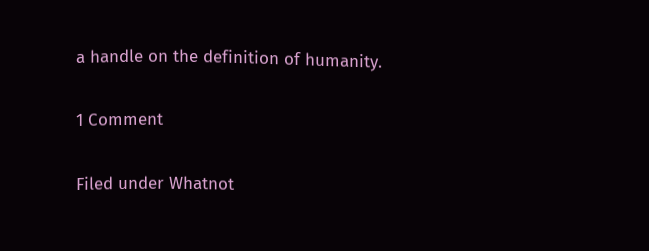a handle on the definition of humanity.

1 Comment

Filed under Whatnot